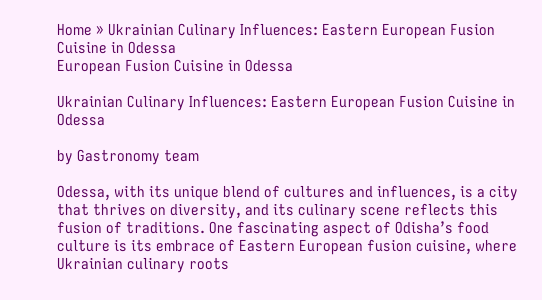Home » Ukrainian Culinary Influences: Eastern European Fusion Cuisine in Odessa
European Fusion Cuisine in Odessa

Ukrainian Culinary Influences: Eastern European Fusion Cuisine in Odessa

by Gastronomy team

Odessa, with its unique blend of cultures and influences, is a city that thrives on diversity, and its culinary scene reflects this fusion of traditions. One fascinating aspect of Odisha’s food culture is its embrace of Eastern European fusion cuisine, where Ukrainian culinary roots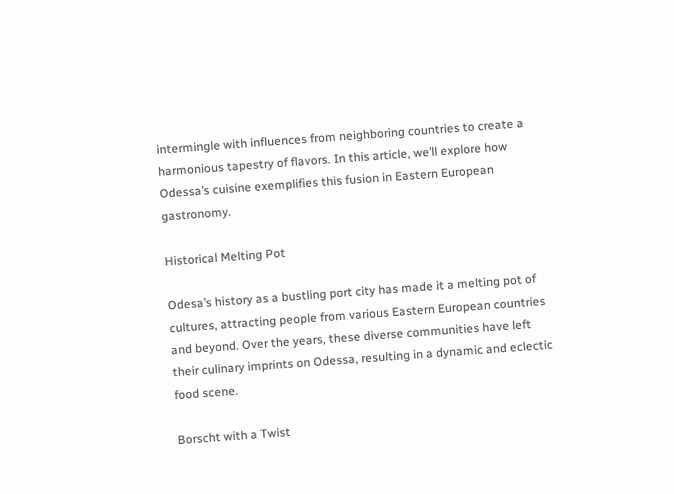intermingle with influences from neighboring countries to create a harmonious tapestry of flavors. In this article, we’ll explore how Odessa’s cuisine exemplifies this fusion in Eastern European gastronomy.

Historical Melting Pot

Odesa’s history as a bustling port city has made it a melting pot of cultures, attracting people from various Eastern European countries and beyond. Over the years, these diverse communities have left their culinary imprints on Odessa, resulting in a dynamic and eclectic food scene.

Borscht with a Twist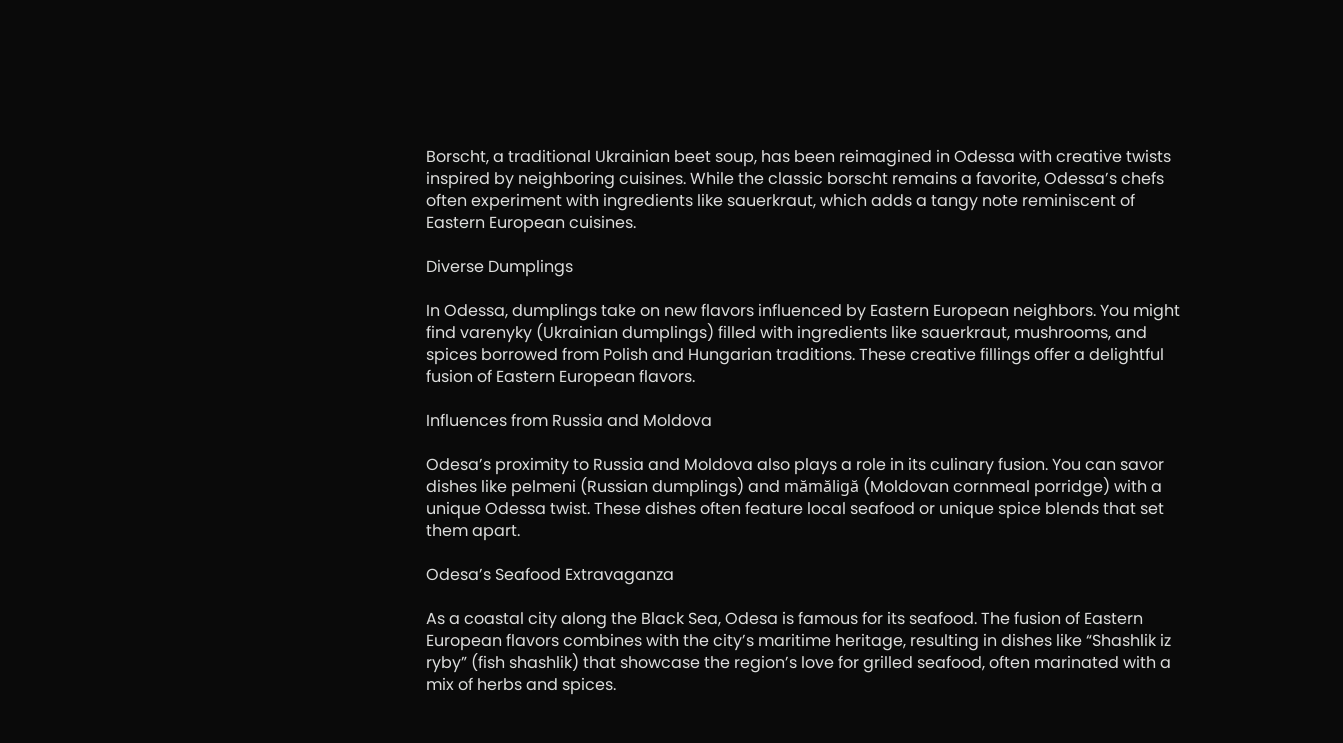Borscht, a traditional Ukrainian beet soup, has been reimagined in Odessa with creative twists inspired by neighboring cuisines. While the classic borscht remains a favorite, Odessa’s chefs often experiment with ingredients like sauerkraut, which adds a tangy note reminiscent of Eastern European cuisines.

Diverse Dumplings

In Odessa, dumplings take on new flavors influenced by Eastern European neighbors. You might find varenyky (Ukrainian dumplings) filled with ingredients like sauerkraut, mushrooms, and spices borrowed from Polish and Hungarian traditions. These creative fillings offer a delightful fusion of Eastern European flavors.

Influences from Russia and Moldova

Odesa’s proximity to Russia and Moldova also plays a role in its culinary fusion. You can savor dishes like pelmeni (Russian dumplings) and mămăligă (Moldovan cornmeal porridge) with a unique Odessa twist. These dishes often feature local seafood or unique spice blends that set them apart.

Odesa’s Seafood Extravaganza

As a coastal city along the Black Sea, Odesa is famous for its seafood. The fusion of Eastern European flavors combines with the city’s maritime heritage, resulting in dishes like “Shashlik iz ryby” (fish shashlik) that showcase the region’s love for grilled seafood, often marinated with a mix of herbs and spices.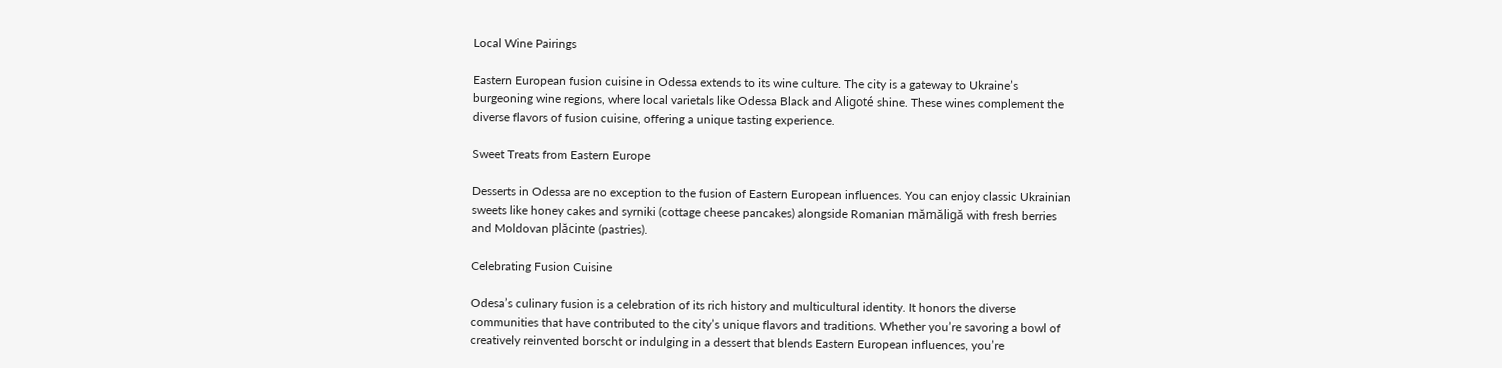Local Wine Pairings

Eastern European fusion cuisine in Odessa extends to its wine culture. The city is a gateway to Ukraine’s burgeoning wine regions, where local varietals like Odessa Black and Aligoté shine. These wines complement the diverse flavors of fusion cuisine, offering a unique tasting experience.

Sweet Treats from Eastern Europe

Desserts in Odessa are no exception to the fusion of Eastern European influences. You can enjoy classic Ukrainian sweets like honey cakes and syrniki (cottage cheese pancakes) alongside Romanian mămăligă with fresh berries and Moldovan plăcinte (pastries).

Celebrating Fusion Cuisine

Odesa’s culinary fusion is a celebration of its rich history and multicultural identity. It honors the diverse communities that have contributed to the city’s unique flavors and traditions. Whether you’re savoring a bowl of creatively reinvented borscht or indulging in a dessert that blends Eastern European influences, you’re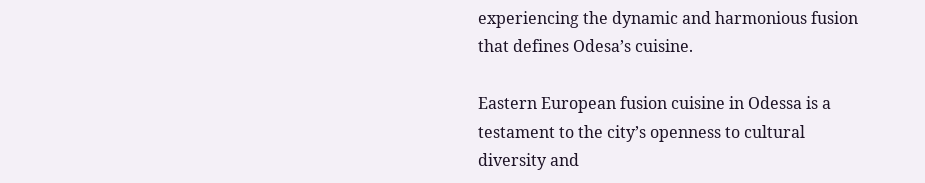experiencing the dynamic and harmonious fusion that defines Odesa’s cuisine.

Eastern European fusion cuisine in Odessa is a testament to the city’s openness to cultural diversity and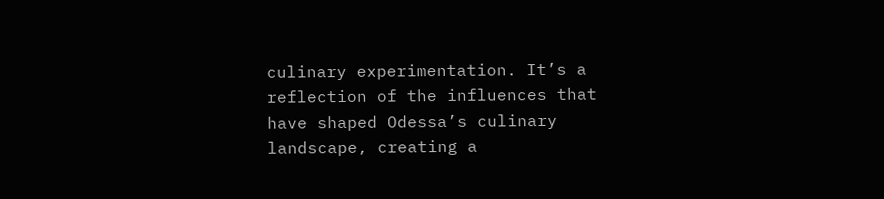culinary experimentation. It’s a reflection of the influences that have shaped Odessa’s culinary landscape, creating a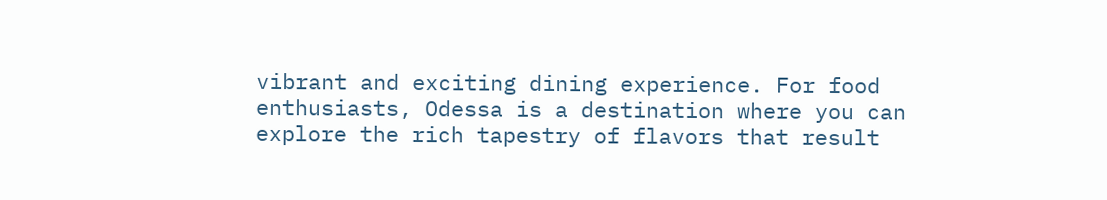vibrant and exciting dining experience. For food enthusiasts, Odessa is a destination where you can explore the rich tapestry of flavors that result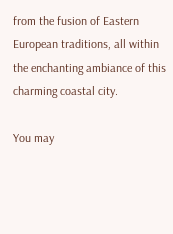from the fusion of Eastern European traditions, all within the enchanting ambiance of this charming coastal city.

You may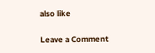also like

Leave a Comment